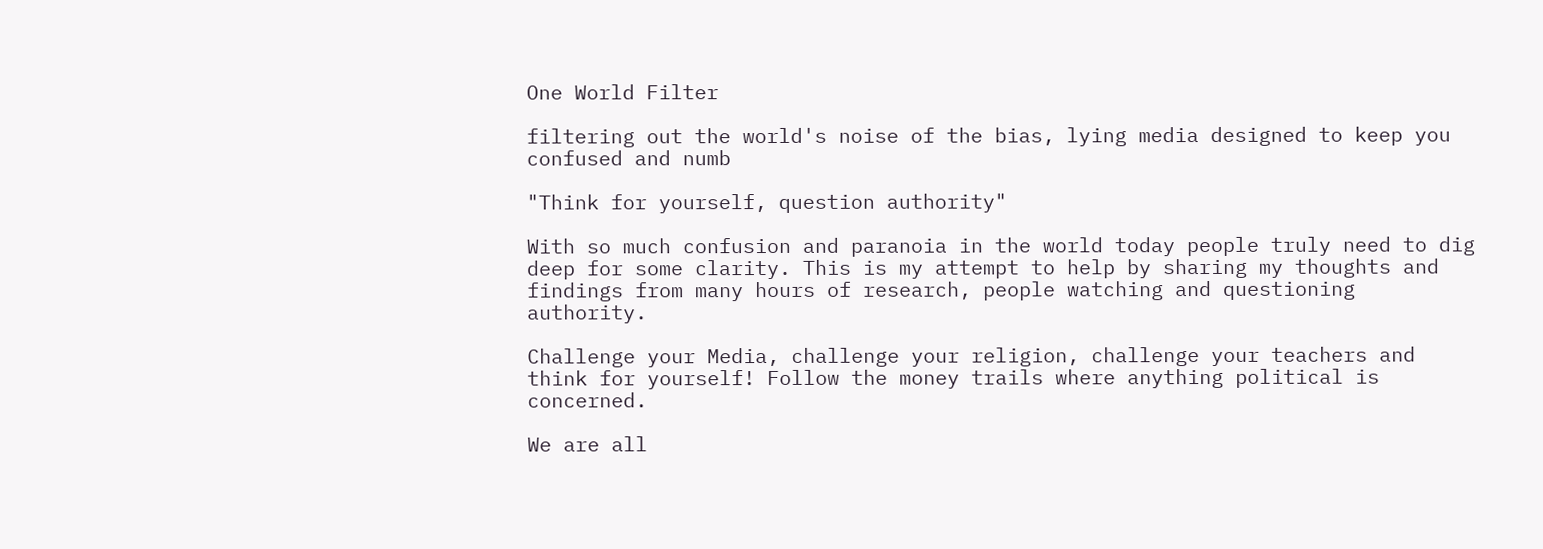One World Filter

filtering out the world's noise of the bias, lying media designed to keep you confused and numb

"Think for yourself, question authority"

With so much confusion and paranoia in the world today people truly need to dig deep for some clarity. This is my attempt to help by sharing my thoughts and findings from many hours of research, people watching and questioning authority.

Challenge your Media, challenge your religion, challenge your teachers and think for yourself! Follow the money trails where anything political is concerned.

We are all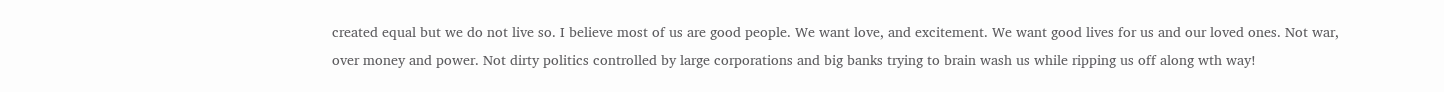created equal but we do not live so. I believe most of us are good people. We want love, and excitement. We want good lives for us and our loved ones. Not war, over money and power. Not dirty politics controlled by large corporations and big banks trying to brain wash us while ripping us off along wth way!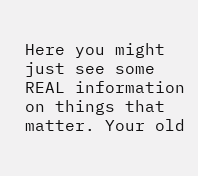Here you might just see some REAL information on things that matter. Your old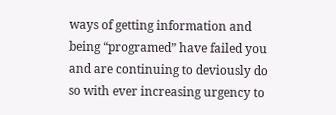ways of getting information and being “programed” have failed you and are continuing to deviously do so with ever increasing urgency to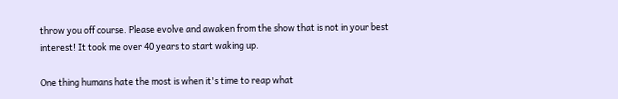throw you off course. Please evolve and awaken from the show that is not in your best interest! It took me over 40 years to start waking up.

One thing humans hate the most is when it's time to reap what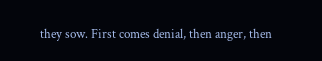they sow. First comes denial, then anger, then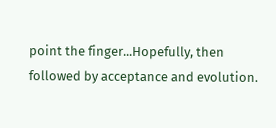point the finger...Hopefully, then followed by acceptance and evolution.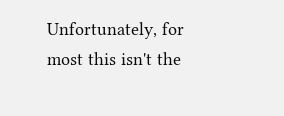Unfortunately, for most this isn't the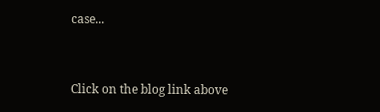case...


Click on the blog link above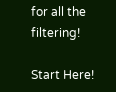for all the filtering!

Start Here!